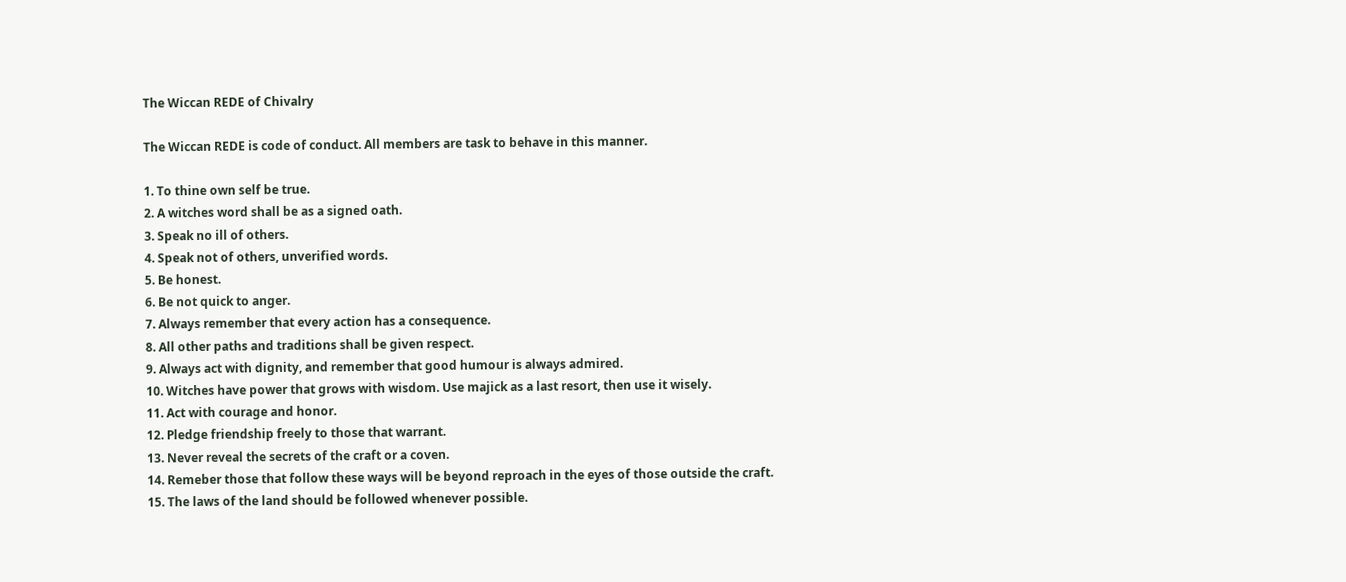The Wiccan REDE of Chivalry

The Wiccan REDE is code of conduct. All members are task to behave in this manner.

1. To thine own self be true.
2. A witches word shall be as a signed oath.
3. Speak no ill of others.
4. Speak not of others, unverified words.
5. Be honest.
6. Be not quick to anger.
7. Always remember that every action has a consequence.
8. All other paths and traditions shall be given respect.
9. Always act with dignity, and remember that good humour is always admired.
10. Witches have power that grows with wisdom. Use majick as a last resort, then use it wisely.
11. Act with courage and honor.
12. Pledge friendship freely to those that warrant.
13. Never reveal the secrets of the craft or a coven.
14. Remeber those that follow these ways will be beyond reproach in the eyes of those outside the craft.
15. The laws of the land should be followed whenever possible.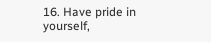16. Have pride in yourself,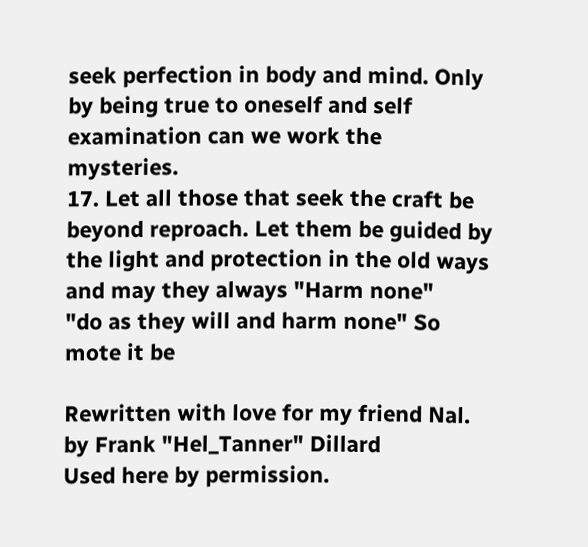seek perfection in body and mind. Only by being true to oneself and self examination can we work the mysteries.
17. Let all those that seek the craft be beyond reproach. Let them be guided by the light and protection in the old ways and may they always "Harm none"
"do as they will and harm none" So mote it be

Rewritten with love for my friend Nal. by Frank "Hel_Tanner" Dillard
Used here by permission.